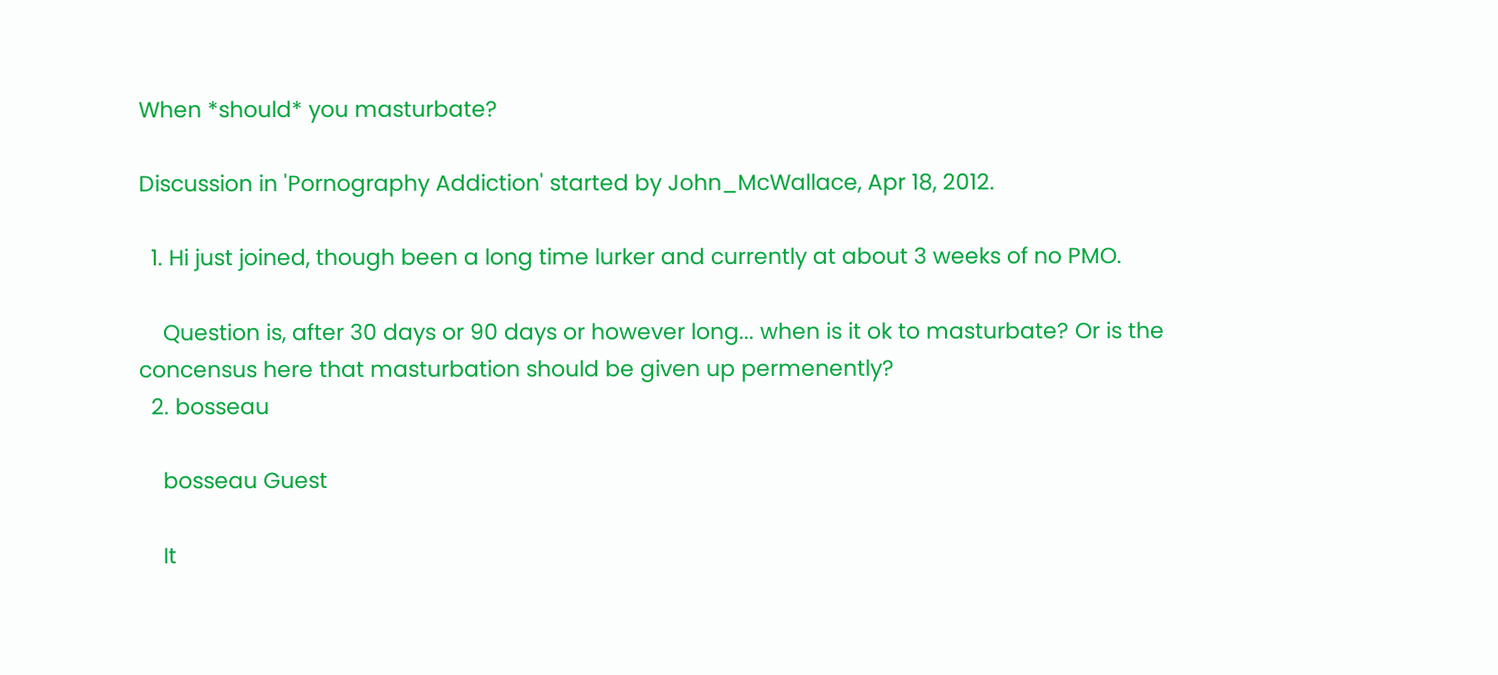When *should* you masturbate?

Discussion in 'Pornography Addiction' started by John_McWallace, Apr 18, 2012.

  1. Hi just joined, though been a long time lurker and currently at about 3 weeks of no PMO.

    Question is, after 30 days or 90 days or however long... when is it ok to masturbate? Or is the concensus here that masturbation should be given up permenently?
  2. bosseau

    bosseau Guest

    It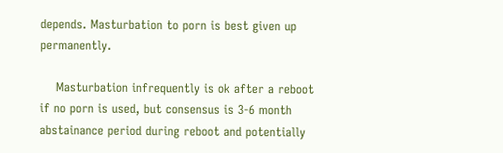depends. Masturbation to porn is best given up permanently.

    Masturbation infrequently is ok after a reboot if no porn is used, but consensus is 3-6 month abstainance period during reboot and potentially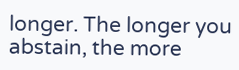longer. The longer you abstain, the more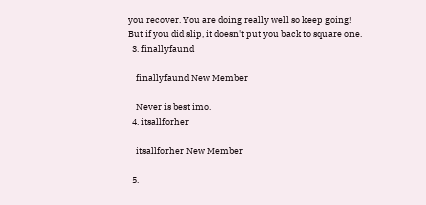you recover. You are doing really well so keep going! But if you did slip, it doesn't put you back to square one.
  3. finallyfaund

    finallyfaund New Member

    Never is best imo.
  4. itsallforher

    itsallforher New Member

  5.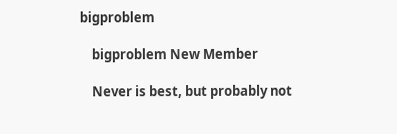bigproblem

    bigproblem New Member

    Never is best, but probably not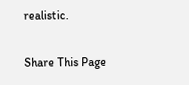realistic.

Share This Page